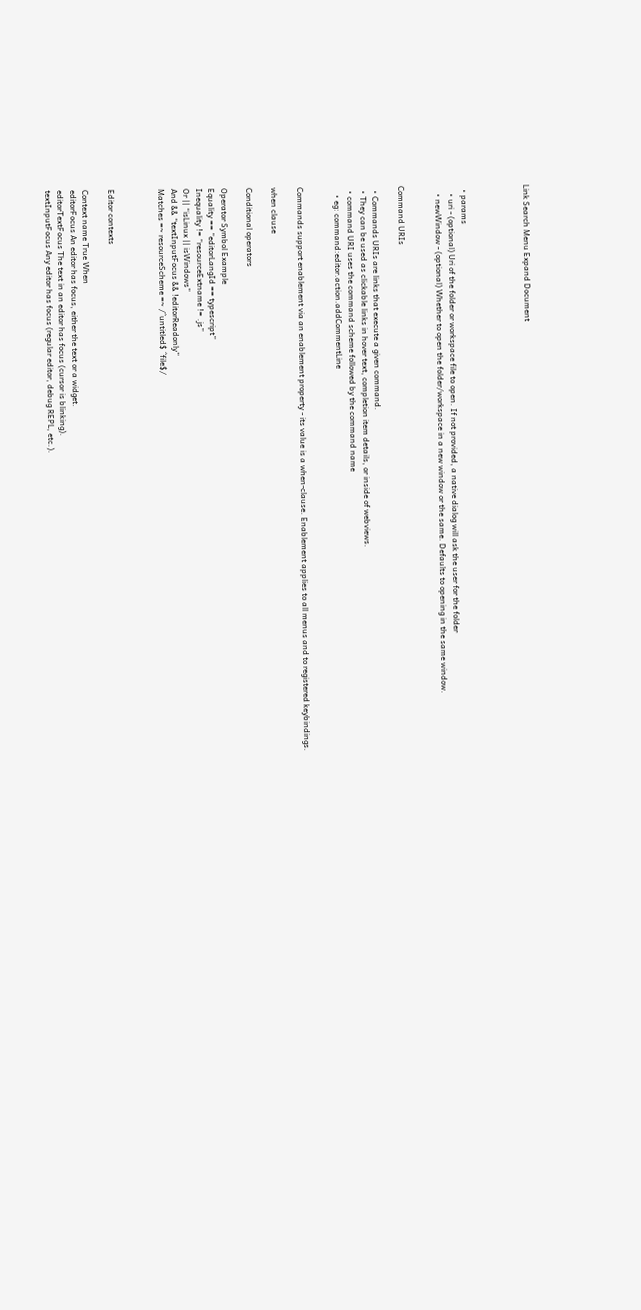Link Search Menu Expand Document




  • params
    • uri - (optional) Uri of the folder or workspace file to open. If not provided, a native dialog will ask the user for the folder
    • newWindow - (optional) Whether to open the folder/workspace in a new window or the same. Defaults to opening in the same window.


Command URIs

  • Commands URIs are links that execute a given command.
  • They can be used as clickable links in hover text, completion item details, or inside of webviews.
  • command URI uses the command scheme followed by the command name
    • eg: command:editor.action.addCommentLine


Commands support enablement via an enablement property - its value is a when-clause. Enablement applies to all menus and to registered keybindings.

when clause

Conditional operators

Operator Symbol Example
Equality == “editorLangId == typescript”
Inequality != “resourceExtname != .js”
Or || “isLinux || isWindows”
And && “textInputFocus && !editorReadonly”
Matches =~ resourceScheme =~ /^untitled$ ^file$/



Editor contexts

Context name True When
editorFocus An editor has focus, either the text or a widget.
editorTextFocus The text in an editor has focus (cursor is blinking).
textInputFocus Any editor has focus (regular editor, debug REPL, etc.).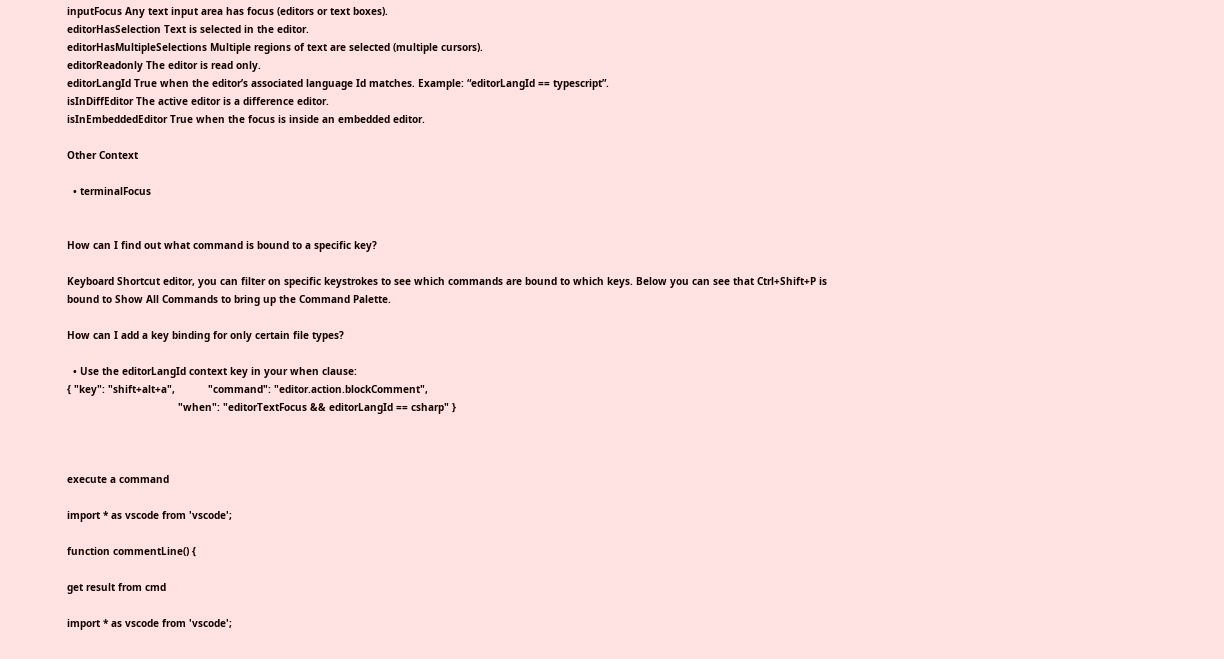inputFocus Any text input area has focus (editors or text boxes).
editorHasSelection Text is selected in the editor.
editorHasMultipleSelections Multiple regions of text are selected (multiple cursors).
editorReadonly The editor is read only.
editorLangId True when the editor’s associated language Id matches. Example: “editorLangId == typescript”.
isInDiffEditor The active editor is a difference editor.
isInEmbeddedEditor True when the focus is inside an embedded editor.

Other Context

  • terminalFocus


How can I find out what command is bound to a specific key?

Keyboard Shortcut editor, you can filter on specific keystrokes to see which commands are bound to which keys. Below you can see that Ctrl+Shift+P is bound to Show All Commands to bring up the Command Palette.

How can I add a key binding for only certain file types?

  • Use the editorLangId context key in your when clause:
{ "key": "shift+alt+a",           "command": "editor.action.blockComment",
                                     "when": "editorTextFocus && editorLangId == csharp" }



execute a command

import * as vscode from 'vscode';

function commentLine() {

get result from cmd

import * as vscode from 'vscode';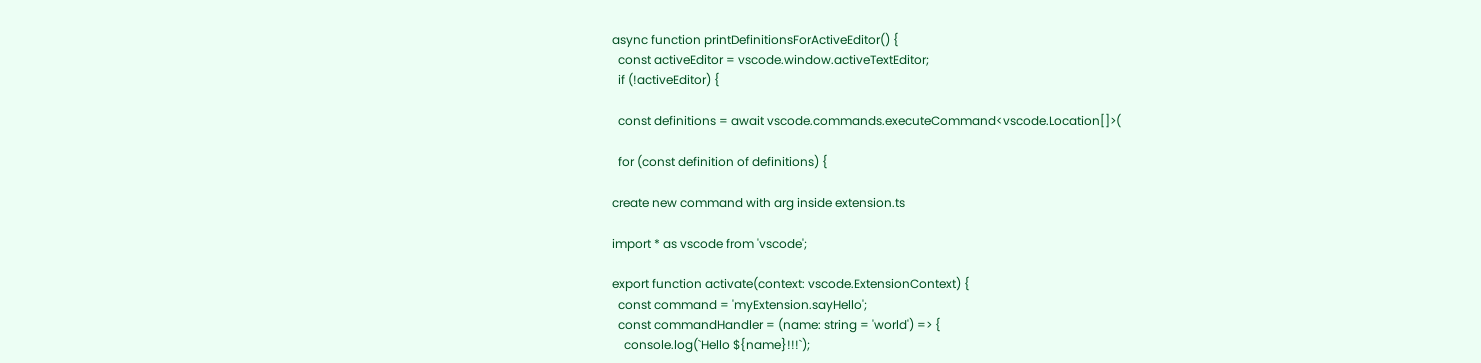async function printDefinitionsForActiveEditor() {
  const activeEditor = vscode.window.activeTextEditor;
  if (!activeEditor) {

  const definitions = await vscode.commands.executeCommand<vscode.Location[]>(

  for (const definition of definitions) {

create new command with arg inside extension.ts

import * as vscode from 'vscode';

export function activate(context: vscode.ExtensionContext) {
  const command = 'myExtension.sayHello';
  const commandHandler = (name: string = 'world') => {
    console.log(`Hello ${name}!!!`);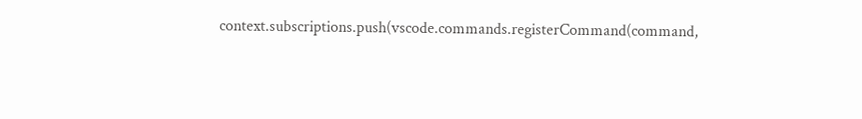context.subscriptions.push(vscode.commands.registerCommand(command,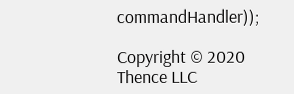commandHandler));

Copyright © 2020 Thence LLC